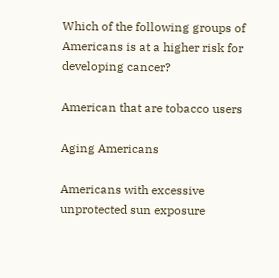Which of the following groups of Americans is at a higher risk for developing cancer?

American that are tobacco users

Aging Americans

Americans with excessive unprotected sun exposure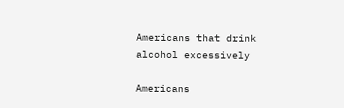Americans that drink alcohol excessively

Americans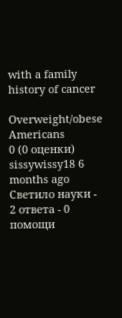with a family history of cancer

Overweight/obese Americans
0 (0 оценки)
sissywissy18 6 months ago
Светило науки - 2 ответа - 0 помощи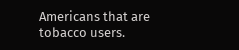Americans that are tobacco users.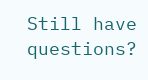Still have questions?